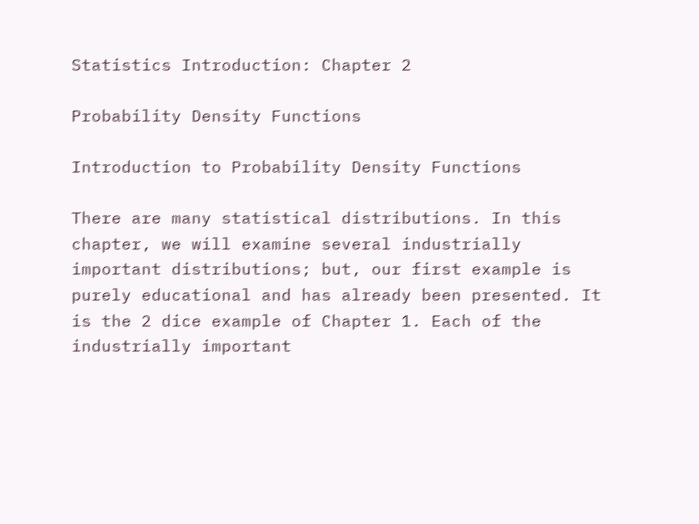Statistics Introduction: Chapter 2

Probability Density Functions

Introduction to Probability Density Functions

There are many statistical distributions. In this chapter, we will examine several industrially important distributions; but, our first example is purely educational and has already been presented. It is the 2 dice example of Chapter 1. Each of the industrially important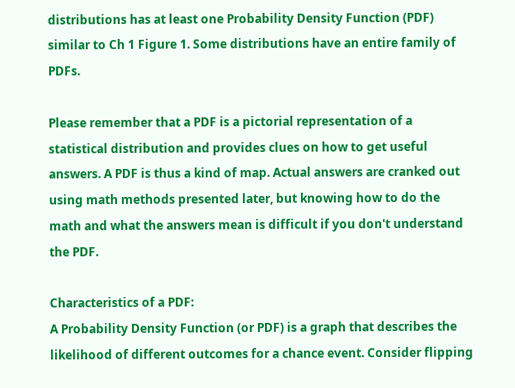distributions has at least one Probability Density Function (PDF) similar to Ch 1 Figure 1. Some distributions have an entire family of PDFs.

Please remember that a PDF is a pictorial representation of a statistical distribution and provides clues on how to get useful answers. A PDF is thus a kind of map. Actual answers are cranked out using math methods presented later, but knowing how to do the math and what the answers mean is difficult if you don't understand the PDF.

Characteristics of a PDF:
A Probability Density Function (or PDF) is a graph that describes the likelihood of different outcomes for a chance event. Consider flipping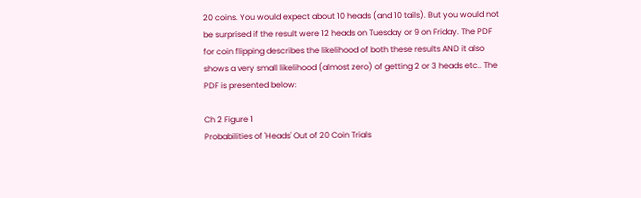20 coins. You would expect about 10 heads (and 10 tails). But you would not be surprised if the result were 12 heads on Tuesday or 9 on Friday. The PDF for coin flipping describes the likelihood of both these results AND it also shows a very small likelihood (almost zero) of getting 2 or 3 heads etc.. The PDF is presented below:

Ch 2 Figure 1
Probabilities of 'Heads' Out of 20 Coin Trials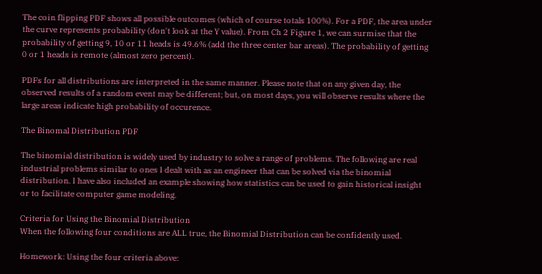The coin flipping PDF shows all possible outcomes (which of course totals 100%). For a PDF, the area under the curve represents probability (don't look at the Y value). From Ch 2 Figure 1, we can surmise that the probability of getting 9, 10 or 11 heads is 49.6% (add the three center bar areas). The probability of getting 0 or 1 heads is remote (almost zero percent).

PDFs for all distributions are interpreted in the same manner. Please note that on any given day, the observed results of a random event may be different; but, on most days, you will observe results where the large areas indicate high probability of occurence.

The Binomal Distribution PDF

The binomial distribution is widely used by industry to solve a range of problems. The following are real industrial problems similar to ones I dealt with as an engineer that can be solved via the binomial distribution. I have also included an example showing how statistics can be used to gain historical insight or to facilitate computer game modeling.

Criteria for Using the Binomial Distribution
When the following four conditions are ALL true, the Binomial Distribution can be confidently used.

Homework: Using the four criteria above: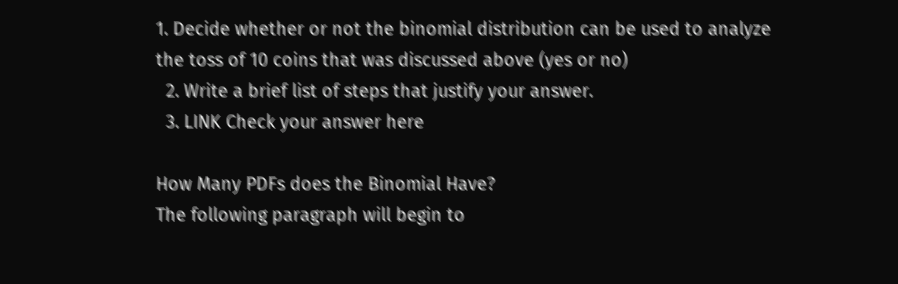1. Decide whether or not the binomial distribution can be used to analyze the toss of 10 coins that was discussed above (yes or no)
  2. Write a brief list of steps that justify your answer.
  3. LINK Check your answer here

How Many PDFs does the Binomial Have?
The following paragraph will begin to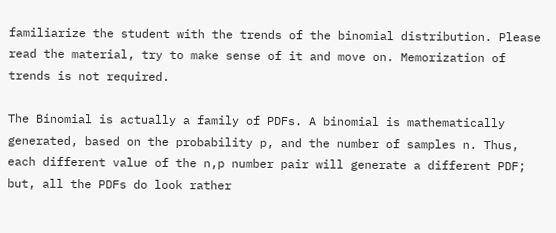familiarize the student with the trends of the binomial distribution. Please read the material, try to make sense of it and move on. Memorization of trends is not required.

The Binomial is actually a family of PDFs. A binomial is mathematically generated, based on the probability p, and the number of samples n. Thus, each different value of the n,p number pair will generate a different PDF; but, all the PDFs do look rather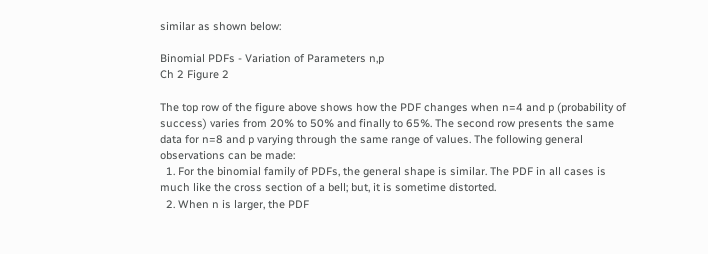similar as shown below:

Binomial PDFs - Variation of Parameters n,p
Ch 2 Figure 2

The top row of the figure above shows how the PDF changes when n=4 and p (probability of success) varies from 20% to 50% and finally to 65%. The second row presents the same data for n=8 and p varying through the same range of values. The following general observations can be made:
  1. For the binomial family of PDFs, the general shape is similar. The PDF in all cases is much like the cross section of a bell; but, it is sometime distorted.
  2. When n is larger, the PDF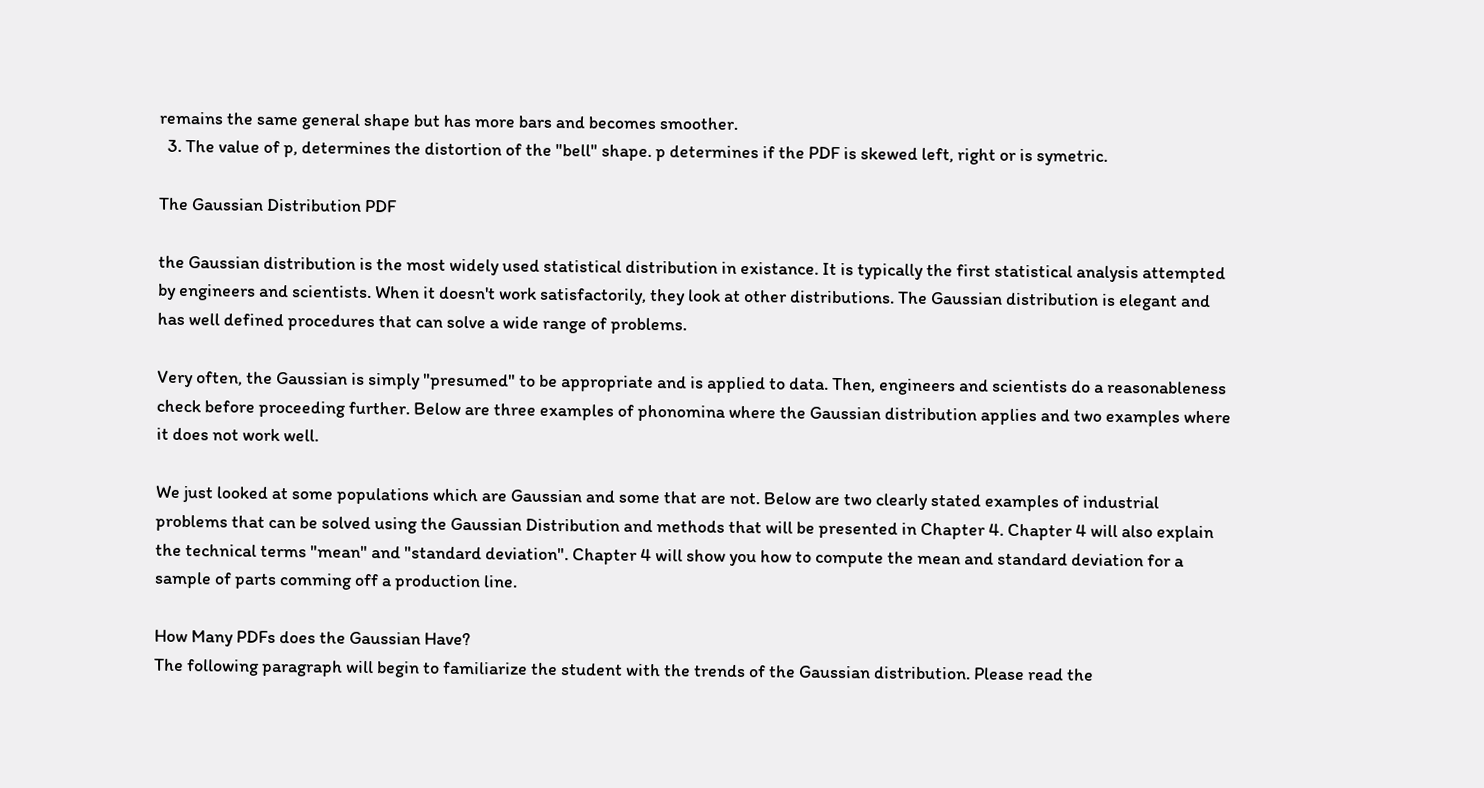remains the same general shape but has more bars and becomes smoother.
  3. The value of p, determines the distortion of the "bell" shape. p determines if the PDF is skewed left, right or is symetric.

The Gaussian Distribution PDF

the Gaussian distribution is the most widely used statistical distribution in existance. It is typically the first statistical analysis attempted by engineers and scientists. When it doesn't work satisfactorily, they look at other distributions. The Gaussian distribution is elegant and has well defined procedures that can solve a wide range of problems.

Very often, the Gaussian is simply "presumed" to be appropriate and is applied to data. Then, engineers and scientists do a reasonableness check before proceeding further. Below are three examples of phonomina where the Gaussian distribution applies and two examples where it does not work well.

We just looked at some populations which are Gaussian and some that are not. Below are two clearly stated examples of industrial problems that can be solved using the Gaussian Distribution and methods that will be presented in Chapter 4. Chapter 4 will also explain the technical terms "mean" and "standard deviation". Chapter 4 will show you how to compute the mean and standard deviation for a sample of parts comming off a production line.

How Many PDFs does the Gaussian Have?
The following paragraph will begin to familiarize the student with the trends of the Gaussian distribution. Please read the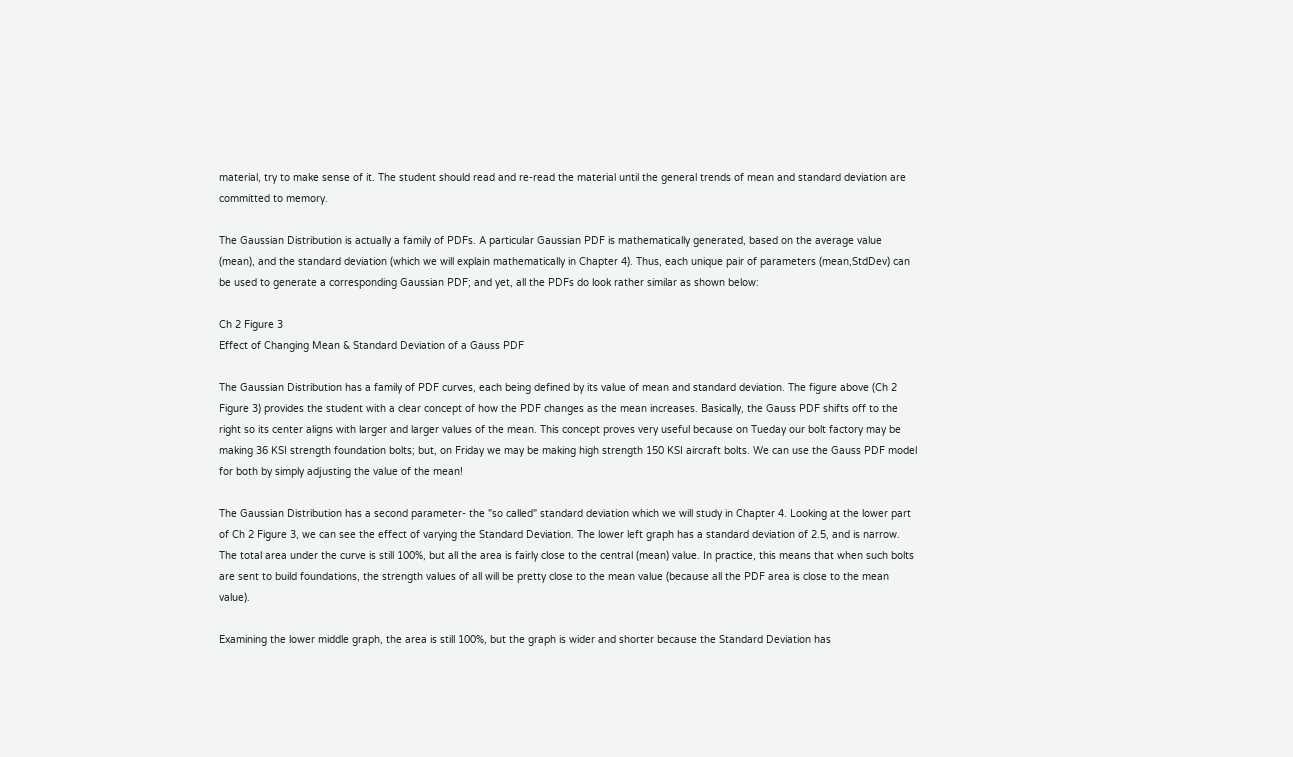material, try to make sense of it. The student should read and re-read the material until the general trends of mean and standard deviation are committed to memory.

The Gaussian Distribution is actually a family of PDFs. A particular Gaussian PDF is mathematically generated, based on the average value (mean), and the standard deviation (which we will explain mathematically in Chapter 4). Thus, each unique pair of parameters (mean,StdDev) can be used to generate a corresponding Gaussian PDF; and yet, all the PDFs do look rather similar as shown below:

Ch 2 Figure 3
Effect of Changing Mean & Standard Deviation of a Gauss PDF

The Gaussian Distribution has a family of PDF curves, each being defined by its value of mean and standard deviation. The figure above (Ch 2 Figure 3) provides the student with a clear concept of how the PDF changes as the mean increases. Basically, the Gauss PDF shifts off to the right so its center aligns with larger and larger values of the mean. This concept proves very useful because on Tueday our bolt factory may be making 36 KSI strength foundation bolts; but, on Friday we may be making high strength 150 KSI aircraft bolts. We can use the Gauss PDF model for both by simply adjusting the value of the mean!

The Gaussian Distribution has a second parameter- the "so called" standard deviation which we will study in Chapter 4. Looking at the lower part of Ch 2 Figure 3, we can see the effect of varying the Standard Deviation. The lower left graph has a standard deviation of 2.5, and is narrow. The total area under the curve is still 100%, but all the area is fairly close to the central (mean) value. In practice, this means that when such bolts are sent to build foundations, the strength values of all will be pretty close to the mean value (because all the PDF area is close to the mean value).

Examining the lower middle graph, the area is still 100%, but the graph is wider and shorter because the Standard Deviation has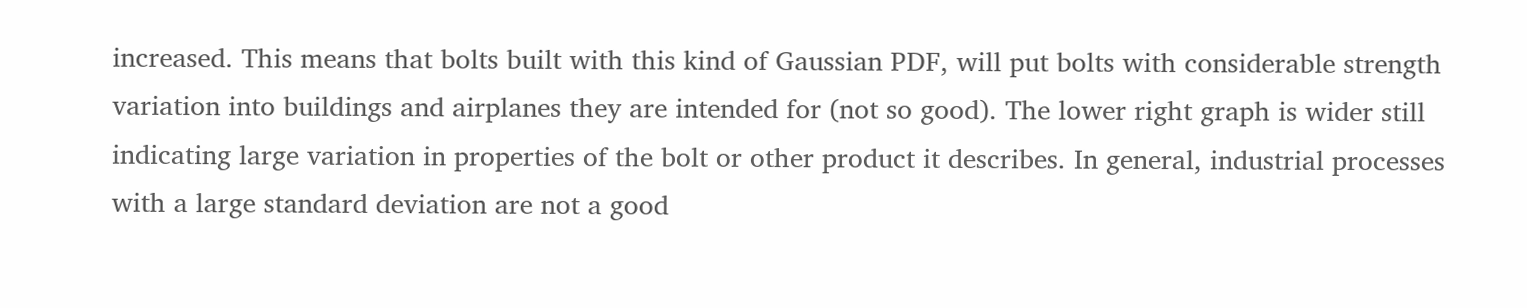increased. This means that bolts built with this kind of Gaussian PDF, will put bolts with considerable strength variation into buildings and airplanes they are intended for (not so good). The lower right graph is wider still indicating large variation in properties of the bolt or other product it describes. In general, industrial processes with a large standard deviation are not a good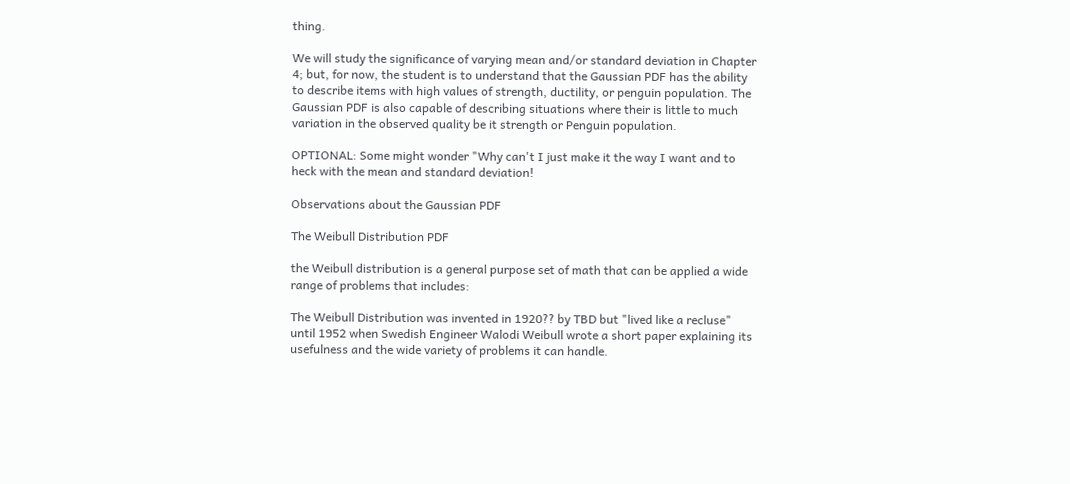thing.

We will study the significance of varying mean and/or standard deviation in Chapter 4; but, for now, the student is to understand that the Gaussian PDF has the ability to describe items with high values of strength, ductility, or penguin population. The Gaussian PDF is also capable of describing situations where their is little to much variation in the observed quality be it strength or Penguin population.

OPTIONAL: Some might wonder "Why can't I just make it the way I want and to heck with the mean and standard deviation!

Observations about the Gaussian PDF

The Weibull Distribution PDF

the Weibull distribution is a general purpose set of math that can be applied a wide range of problems that includes:

The Weibull Distribution was invented in 1920?? by TBD but "lived like a recluse" until 1952 when Swedish Engineer Walodi Weibull wrote a short paper explaining its usefulness and the wide variety of problems it can handle.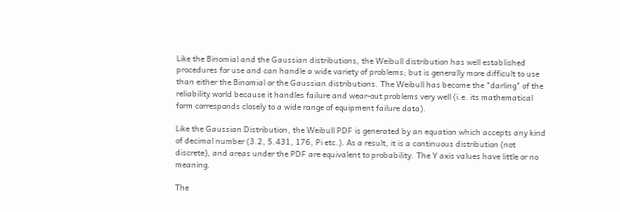Like the Binomial and the Gaussian distributions, the Weibull distribution has well established procedures for use and can handle a wide variety of problems; but is generally more difficult to use than either the Binomial or the Gaussian distributions. The Weibull has become the "darling" of the reliability world because it handles failure and wear-out problems very well (i.e. its mathematical form corresponds closely to a wide range of equipment failure data).

Like the Gaussian Distribution, the Weibull PDF is generated by an equation which accepts any kind of decimal number (3.2, 5.431, 176, Pi etc.). As a result, it is a continuous distribution (not discrete), and areas under the PDF are equivalent to probability. The Y axis values have little or no meaning.

The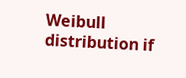Weibull distribution if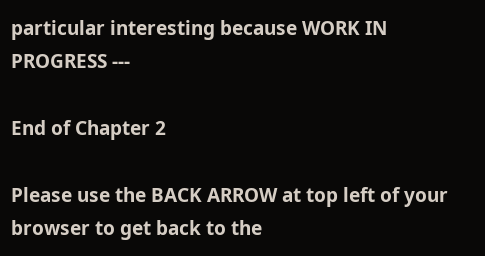particular interesting because WORK IN PROGRESS ---

End of Chapter 2

Please use the BACK ARROW at top left of your browser to get back to the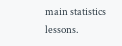main statistics lessons.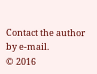Contact the author by e-mail.
© 2016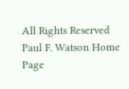All Rights Reserved
Paul F. Watson Home Page